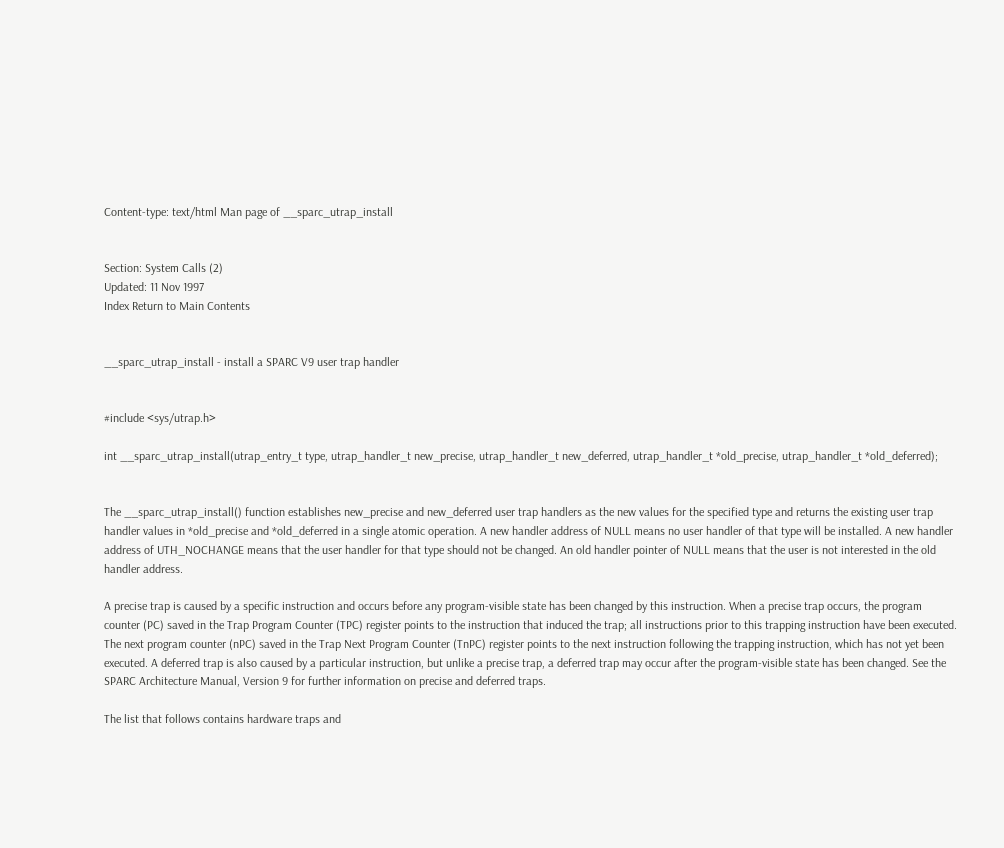Content-type: text/html Man page of __sparc_utrap_install


Section: System Calls (2)
Updated: 11 Nov 1997
Index Return to Main Contents


__sparc_utrap_install - install a SPARC V9 user trap handler


#include <sys/utrap.h>

int __sparc_utrap_install(utrap_entry_t type, utrap_handler_t new_precise, utrap_handler_t new_deferred, utrap_handler_t *old_precise, utrap_handler_t *old_deferred);


The __sparc_utrap_install() function establishes new_precise and new_deferred user trap handlers as the new values for the specified type and returns the existing user trap handler values in *old_precise and *old_deferred in a single atomic operation. A new handler address of NULL means no user handler of that type will be installed. A new handler address of UTH_NOCHANGE means that the user handler for that type should not be changed. An old handler pointer of NULL means that the user is not interested in the old handler address.

A precise trap is caused by a specific instruction and occurs before any program-visible state has been changed by this instruction. When a precise trap occurs, the program counter (PC) saved in the Trap Program Counter (TPC) register points to the instruction that induced the trap; all instructions prior to this trapping instruction have been executed. The next program counter (nPC) saved in the Trap Next Program Counter (TnPC) register points to the next instruction following the trapping instruction, which has not yet been executed. A deferred trap is also caused by a particular instruction, but unlike a precise trap, a deferred trap may occur after the program-visible state has been changed. See the SPARC Architecture Manual, Version 9 for further information on precise and deferred traps.

The list that follows contains hardware traps and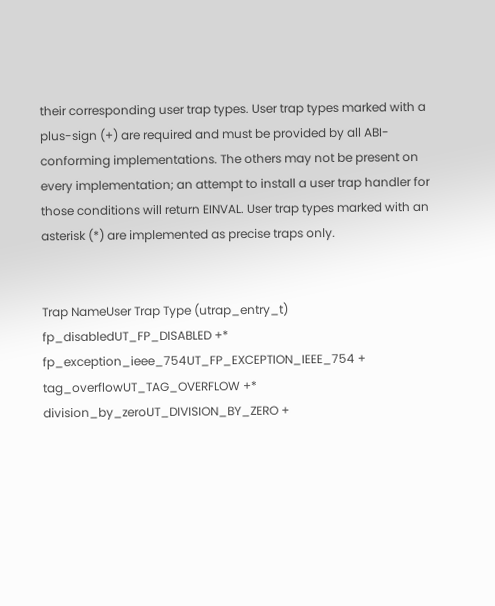their corresponding user trap types. User trap types marked with a plus-sign (+) are required and must be provided by all ABI-conforming implementations. The others may not be present on every implementation; an attempt to install a user trap handler for those conditions will return EINVAL. User trap types marked with an asterisk (*) are implemented as precise traps only.


Trap NameUser Trap Type (utrap_entry_t)
fp_disabledUT_FP_DISABLED +*
fp_exception_ieee_754UT_FP_EXCEPTION_IEEE_754 +
tag_overflowUT_TAG_OVERFLOW +*
division_by_zeroUT_DIVISION_BY_ZERO +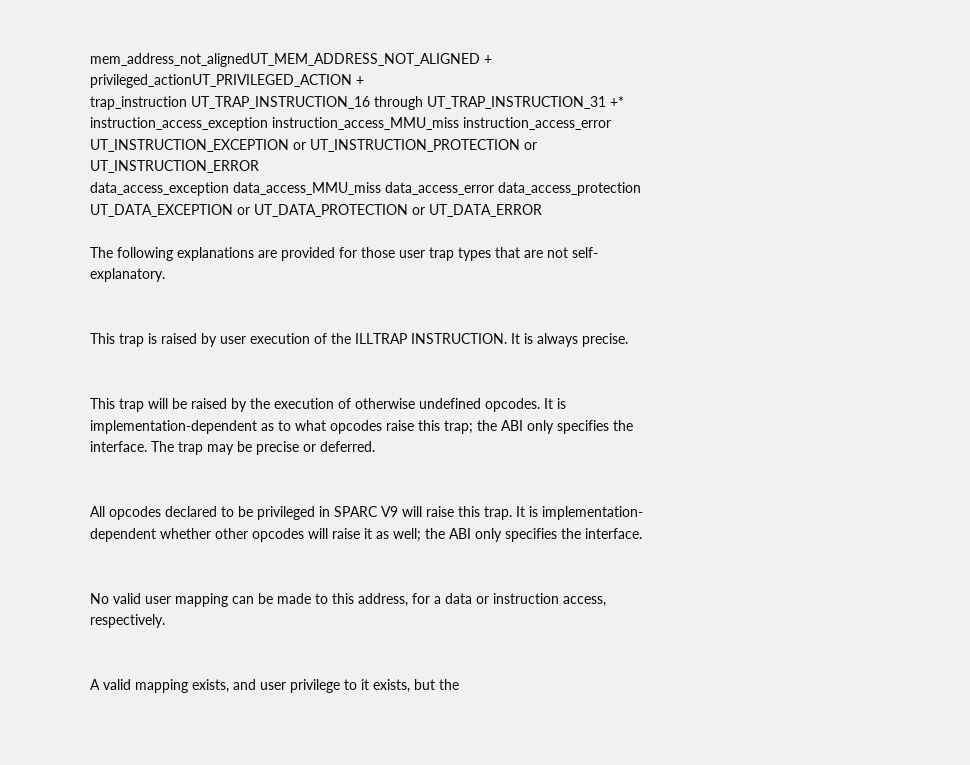mem_address_not_alignedUT_MEM_ADDRESS_NOT_ALIGNED +
privileged_actionUT_PRIVILEGED_ACTION +
trap_instruction UT_TRAP_INSTRUCTION_16 through UT_TRAP_INSTRUCTION_31 +*
instruction_access_exception instruction_access_MMU_miss instruction_access_error UT_INSTRUCTION_EXCEPTION or UT_INSTRUCTION_PROTECTION or UT_INSTRUCTION_ERROR
data_access_exception data_access_MMU_miss data_access_error data_access_protection UT_DATA_EXCEPTION or UT_DATA_PROTECTION or UT_DATA_ERROR

The following explanations are provided for those user trap types that are not self-explanatory.


This trap is raised by user execution of the ILLTRAP INSTRUCTION. It is always precise.


This trap will be raised by the execution of otherwise undefined opcodes. It is implementation-dependent as to what opcodes raise this trap; the ABI only specifies the interface. The trap may be precise or deferred.


All opcodes declared to be privileged in SPARC V9 will raise this trap. It is implementation-dependent whether other opcodes will raise it as well; the ABI only specifies the interface.


No valid user mapping can be made to this address, for a data or instruction access, respectively.


A valid mapping exists, and user privilege to it exists, but the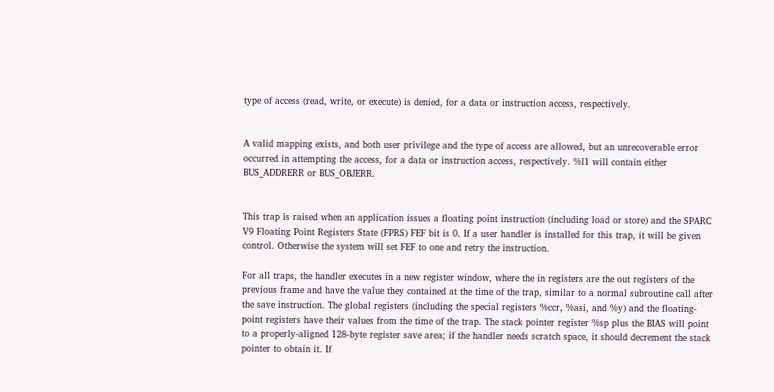type of access (read, write, or execute) is denied, for a data or instruction access, respectively.


A valid mapping exists, and both user privilege and the type of access are allowed, but an unrecoverable error occurred in attempting the access, for a data or instruction access, respectively. %l1 will contain either BUS_ADDRERR or BUS_OBJERR.


This trap is raised when an application issues a floating point instruction (including load or store) and the SPARC V9 Floating Point Registers State (FPRS) FEF bit is 0. If a user handler is installed for this trap, it will be given control. Otherwise the system will set FEF to one and retry the instruction.

For all traps, the handler executes in a new register window, where the in registers are the out registers of the previous frame and have the value they contained at the time of the trap, similar to a normal subroutine call after the save instruction. The global registers (including the special registers %ccr, %asi, and %y) and the floating-point registers have their values from the time of the trap. The stack pointer register %sp plus the BIAS will point to a properly-aligned 128-byte register save area; if the handler needs scratch space, it should decrement the stack pointer to obtain it. If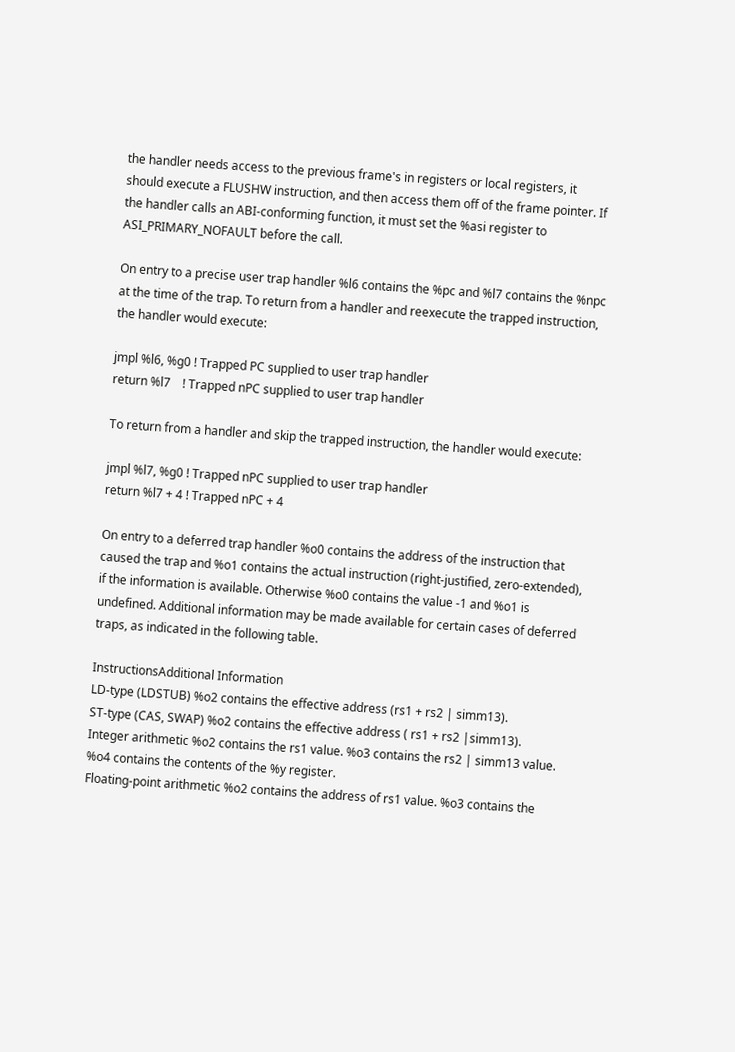the handler needs access to the previous frame's in registers or local registers, it should execute a FLUSHW instruction, and then access them off of the frame pointer. If the handler calls an ABI-conforming function, it must set the %asi register to ASI_PRIMARY_NOFAULT before the call.

On entry to a precise user trap handler %l6 contains the %pc and %l7 contains the %npc at the time of the trap. To return from a handler and reexecute the trapped instruction, the handler would execute:

jmpl %l6, %g0 ! Trapped PC supplied to user trap handler
return %l7    ! Trapped nPC supplied to user trap handler

To return from a handler and skip the trapped instruction, the handler would execute:

jmpl %l7, %g0 ! Trapped nPC supplied to user trap handler
return %l7 + 4 ! Trapped nPC + 4

On entry to a deferred trap handler %o0 contains the address of the instruction that caused the trap and %o1 contains the actual instruction (right-justified, zero-extended), if the information is available. Otherwise %o0 contains the value -1 and %o1 is undefined. Additional information may be made available for certain cases of deferred traps, as indicated in the following table.

InstructionsAdditional Information
LD-type (LDSTUB) %o2 contains the effective address (rs1 + rs2 | simm13).
ST-type (CAS, SWAP) %o2 contains the effective address ( rs1 + rs2 |simm13).
Integer arithmetic %o2 contains the rs1 value. %o3 contains the rs2 | simm13 value. %o4 contains the contents of the %y register.
Floating-point arithmetic %o2 contains the address of rs1 value. %o3 contains the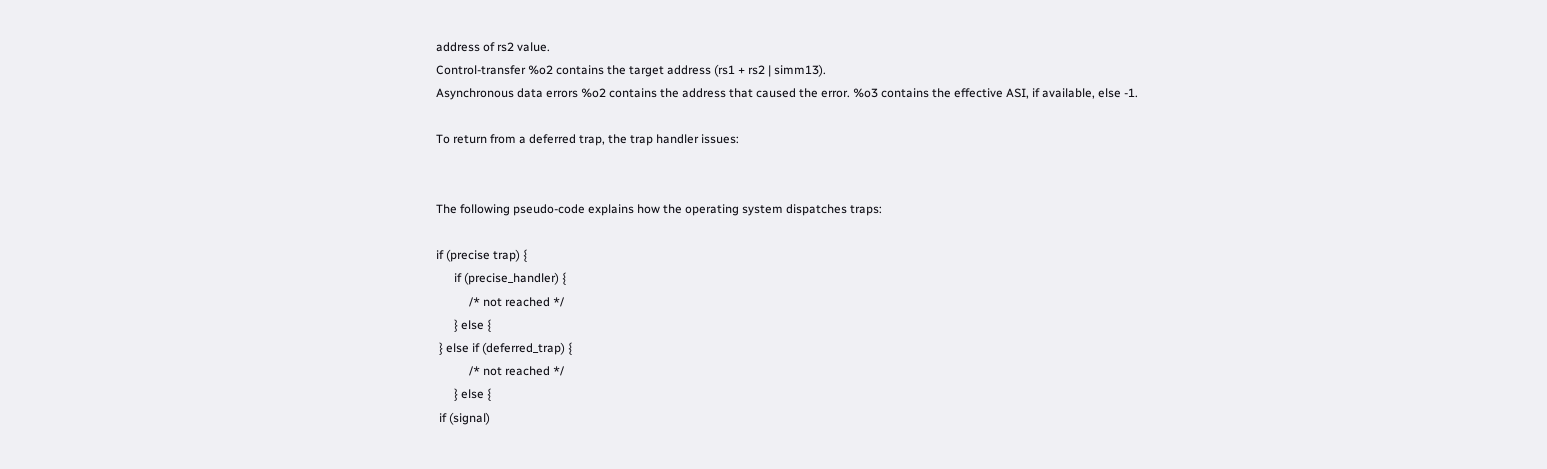address of rs2 value.
Control-transfer %o2 contains the target address (rs1 + rs2 | simm13).
Asynchronous data errors %o2 contains the address that caused the error. %o3 contains the effective ASI, if available, else -1.

To return from a deferred trap, the trap handler issues:


The following pseudo-code explains how the operating system dispatches traps:

if (precise trap) {
      if (precise_handler) {
           /* not reached */
      } else {
 } else if (deferred_trap) {
           /* not reached */
      } else {
 if (signal)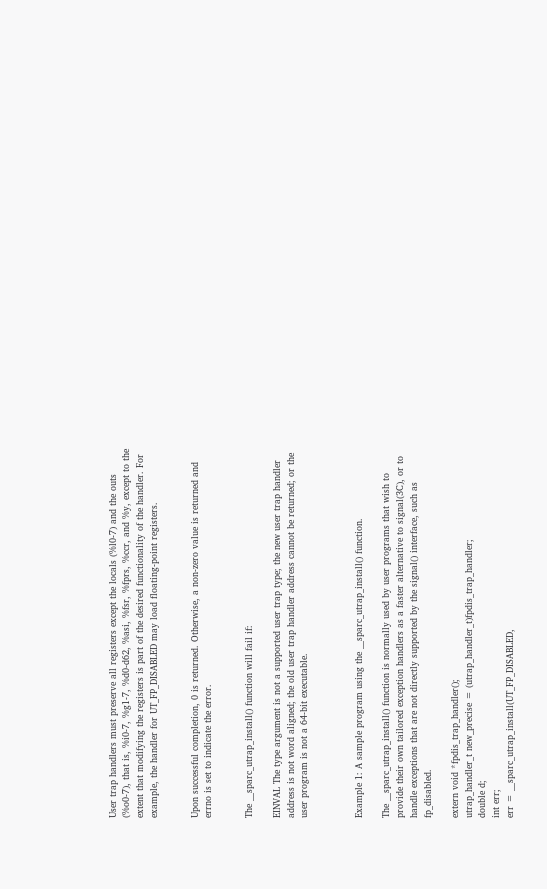User trap handlers must preserve all registers except the locals (%l0-7) and the outs (%o0-7), that is, %i0-7, %g1-7, %d0-d62, %asi, %fsr, %fprs, %ccr, and %y, except to the extent that modifying the registers is part of the desired functionality of the handler. For example, the handler for UT_FP_DISABLED may load floating-point registers.


Upon successful completion, 0 is returned. Otherwise, a non-zero value is returned and errno is set to indicate the error.


The __sparc_utrap_install() function will fail if:

EINVAL The type argument is not a supported user trap type; the new user trap handler address is not word aligned; the old user trap handler address cannot be returned; or the user program is not a 64-bit executable.



Example 1: A sample program using the __sparc_utrap_install() function.

The __sparc_utrap_install() function is normally used by user programs that wish to provide their own tailored exception handlers as a faster alternative to signal(3C), or to handle exceptions that are not directly supported by the signal() interface, such as fp_disabled.

extern void *fpdis_trap_handler();
utrap_handler_t new_precise = (utrap_handler_t)fpdis_trap_handler;
double d;
int err;
err = __sparc_utrap_install(UT_FP_DISABLED,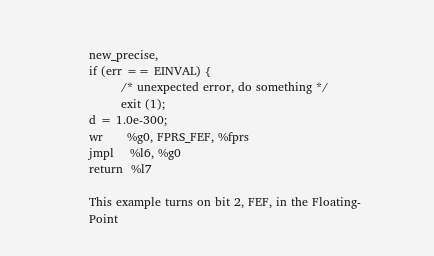new_precise,
if (err == EINVAL) {
        /* unexpected error, do something */
        exit (1);
d = 1.0e-300;
wr      %g0, FPRS_FEF, %fprs
jmpl    %l6, %g0
return  %l7

This example turns on bit 2, FEF, in the Floating-Point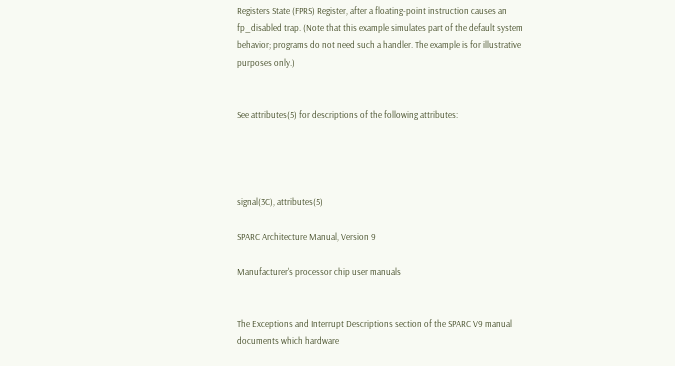Registers State (FPRS) Register, after a floating-point instruction causes an fp_disabled trap. (Note that this example simulates part of the default system behavior; programs do not need such a handler. The example is for illustrative purposes only.)


See attributes(5) for descriptions of the following attributes:




signal(3C), attributes(5)

SPARC Architecture Manual, Version 9

Manufacturer's processor chip user manuals


The Exceptions and Interrupt Descriptions section of the SPARC V9 manual documents which hardware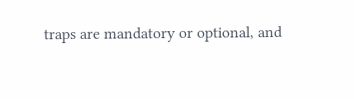traps are mandatory or optional, and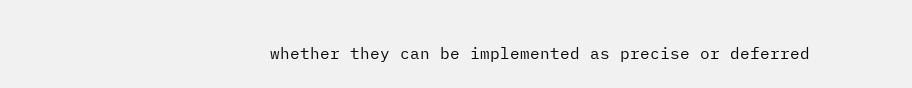whether they can be implemented as precise or deferred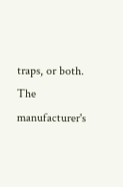traps, or both. The manufacturer's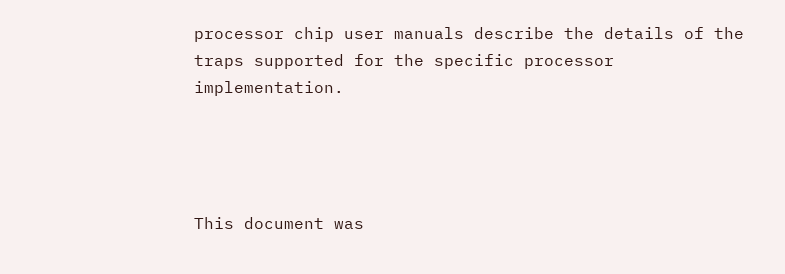processor chip user manuals describe the details of the traps supported for the specific processor implementation.




This document was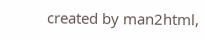created by man2html,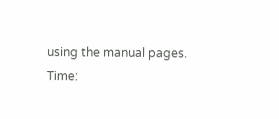using the manual pages.
Time: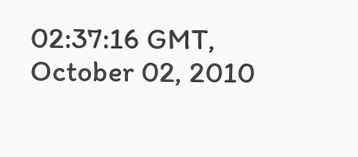02:37:16 GMT, October 02, 2010